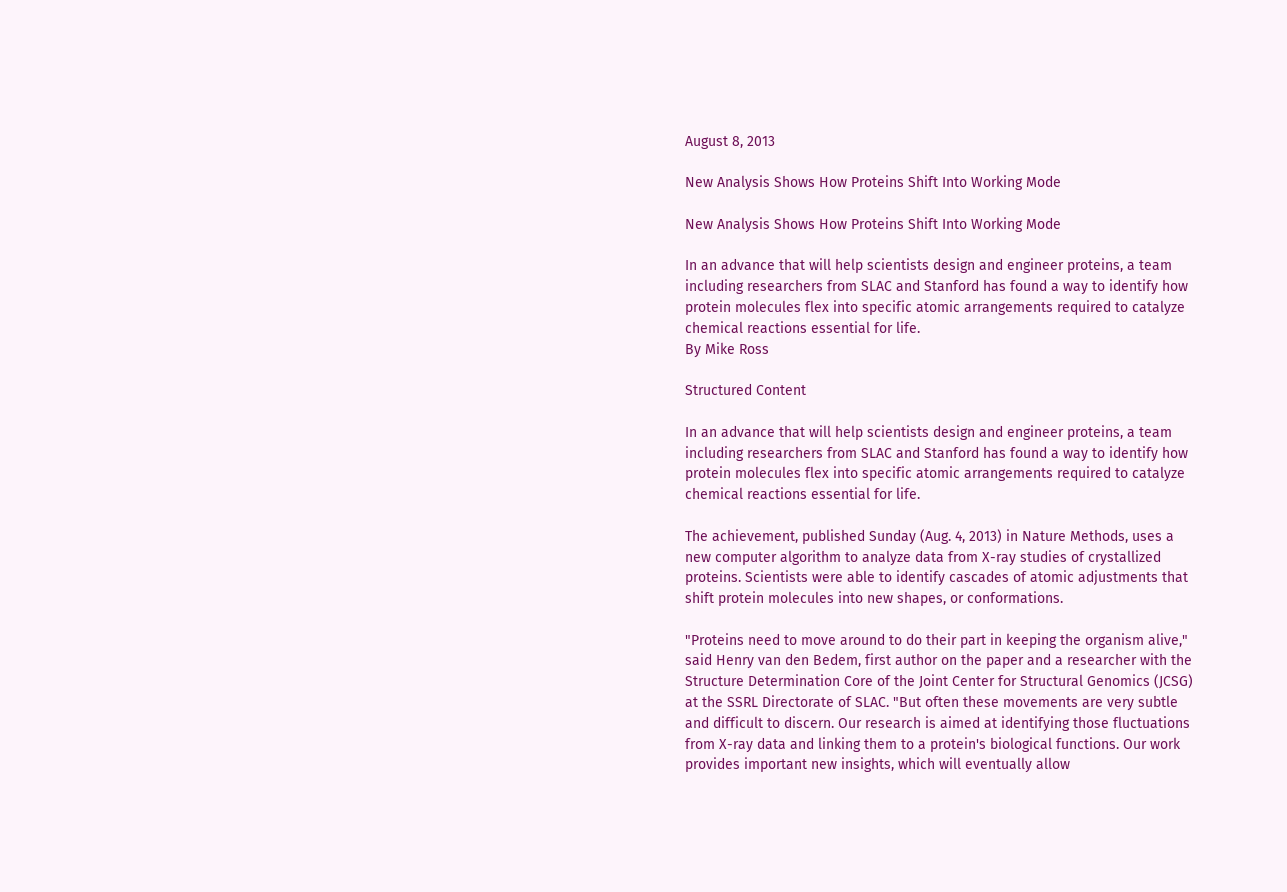August 8, 2013

New Analysis Shows How Proteins Shift Into Working Mode

New Analysis Shows How Proteins Shift Into Working Mode

In an advance that will help scientists design and engineer proteins, a team including researchers from SLAC and Stanford has found a way to identify how protein molecules flex into specific atomic arrangements required to catalyze chemical reactions essential for life.
By Mike Ross

Structured Content

In an advance that will help scientists design and engineer proteins, a team including researchers from SLAC and Stanford has found a way to identify how protein molecules flex into specific atomic arrangements required to catalyze chemical reactions essential for life.

The achievement, published Sunday (Aug. 4, 2013) in Nature Methods, uses a new computer algorithm to analyze data from X-ray studies of crystallized proteins. Scientists were able to identify cascades of atomic adjustments that shift protein molecules into new shapes, or conformations.

"Proteins need to move around to do their part in keeping the organism alive," said Henry van den Bedem, first author on the paper and a researcher with the Structure Determination Core of the Joint Center for Structural Genomics (JCSG) at the SSRL Directorate of SLAC. "But often these movements are very subtle and difficult to discern. Our research is aimed at identifying those fluctuations from X-ray data and linking them to a protein's biological functions. Our work provides important new insights, which will eventually allow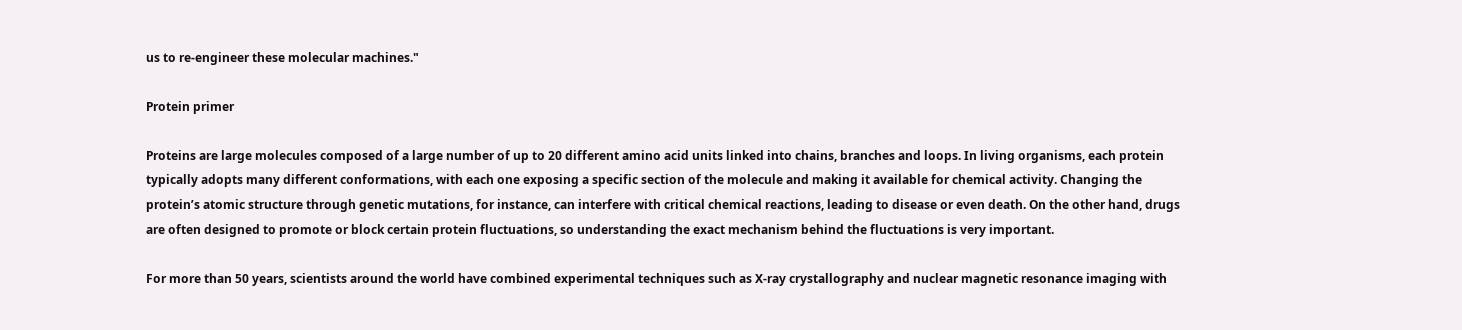us to re-engineer these molecular machines."

Protein primer

Proteins are large molecules composed of a large number of up to 20 different amino acid units linked into chains, branches and loops. In living organisms, each protein typically adopts many different conformations, with each one exposing a specific section of the molecule and making it available for chemical activity. Changing the protein’s atomic structure through genetic mutations, for instance, can interfere with critical chemical reactions, leading to disease or even death. On the other hand, drugs are often designed to promote or block certain protein fluctuations, so understanding the exact mechanism behind the fluctuations is very important.

For more than 50 years, scientists around the world have combined experimental techniques such as X-ray crystallography and nuclear magnetic resonance imaging with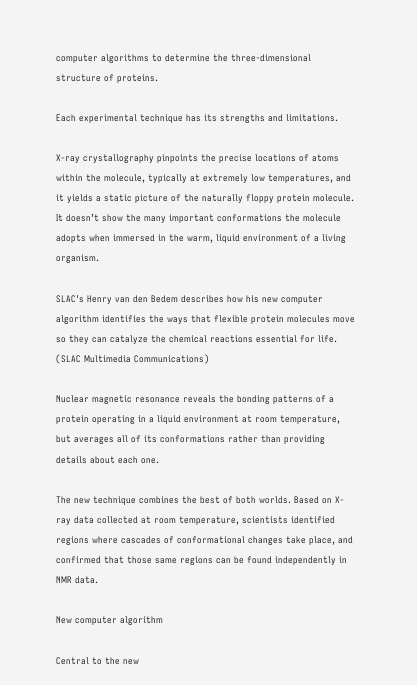computer algorithms to determine the three-dimensional structure of proteins.

Each experimental technique has its strengths and limitations.

X-ray crystallography pinpoints the precise locations of atoms within the molecule, typically at extremely low temperatures, and it yields a static picture of the naturally floppy protein molecule. It doesn’t show the many important conformations the molecule adopts when immersed in the warm, liquid environment of a living organism.

SLAC's Henry van den Bedem describes how his new computer algorithm identifies the ways that flexible protein molecules move so they can catalyze the chemical reactions essential for life. (SLAC Multimedia Communications)

Nuclear magnetic resonance reveals the bonding patterns of a protein operating in a liquid environment at room temperature, but averages all of its conformations rather than providing details about each one.

The new technique combines the best of both worlds. Based on X-ray data collected at room temperature, scientists identified regions where cascades of conformational changes take place, and confirmed that those same regions can be found independently in NMR data.

New computer algorithm

Central to the new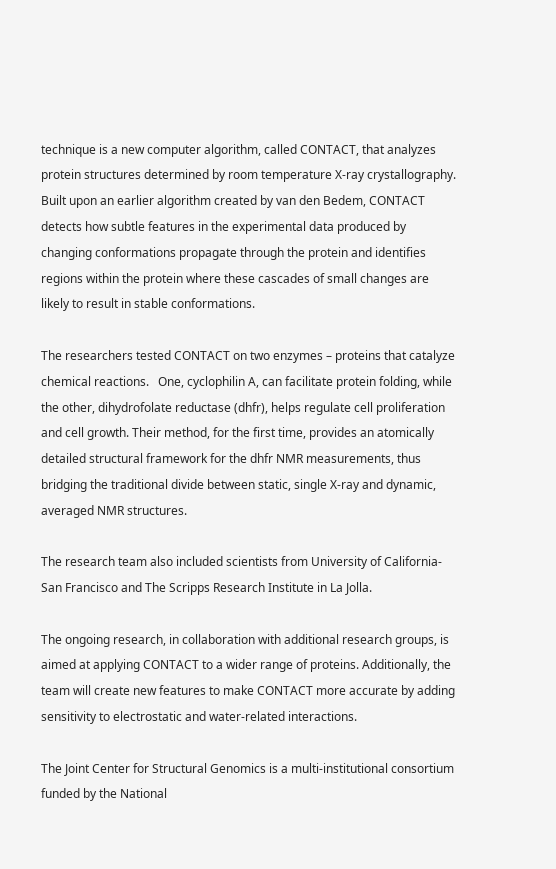technique is a new computer algorithm, called CONTACT, that analyzes protein structures determined by room temperature X-ray crystallography. Built upon an earlier algorithm created by van den Bedem, CONTACT detects how subtle features in the experimental data produced by changing conformations propagate through the protein and identifies regions within the protein where these cascades of small changes are likely to result in stable conformations.

The researchers tested CONTACT on two enzymes – proteins that catalyze chemical reactions.   One, cyclophilin A, can facilitate protein folding, while the other, dihydrofolate reductase (dhfr), helps regulate cell proliferation and cell growth. Their method, for the first time, provides an atomically detailed structural framework for the dhfr NMR measurements, thus bridging the traditional divide between static, single X-ray and dynamic, averaged NMR structures.

The research team also included scientists from University of California-San Francisco and The Scripps Research Institute in La Jolla.

The ongoing research, in collaboration with additional research groups, is aimed at applying CONTACT to a wider range of proteins. Additionally, the team will create new features to make CONTACT more accurate by adding sensitivity to electrostatic and water-related interactions.

The Joint Center for Structural Genomics is a multi-institutional consortium funded by the National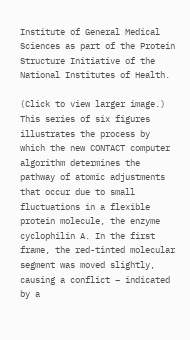Institute of General Medical Sciences as part of the Protein Structure Initiative of the National Institutes of Health.

(Click to view larger image.) This series of six figures illustrates the process by which the new CONTACT computer algorithm determines the pathway of atomic adjustments that occur due to small fluctuations in a flexible protein molecule, the enzyme cyclophilin A. In the first frame, the red-tinted molecular segment was moved slightly, causing a conflict – indicated by a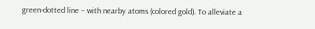green-dotted line – with nearby atoms (colored gold). To alleviate a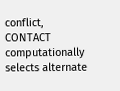conflict, CONTACT computationally selects alternate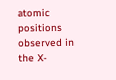atomic positions observed in the X-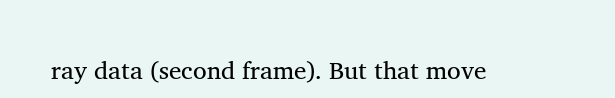ray data (second frame). But that move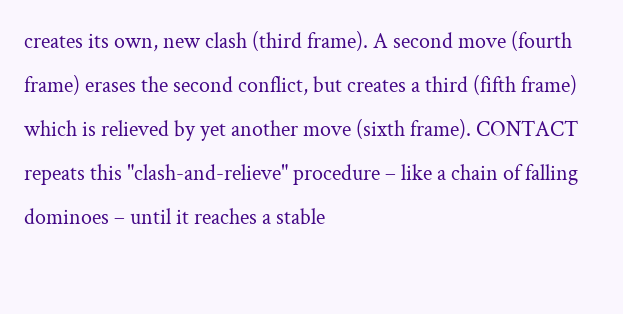creates its own, new clash (third frame). A second move (fourth frame) erases the second conflict, but creates a third (fifth frame) which is relieved by yet another move (sixth frame). CONTACT repeats this "clash-and-relieve" procedure – like a chain of falling dominoes – until it reaches a stable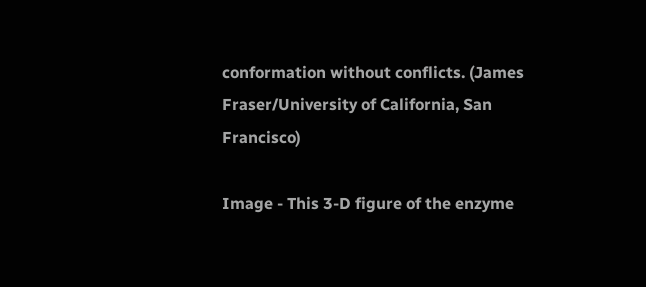conformation without conflicts. (James Fraser/University of California, San Francisco)

Image - This 3-D figure of the enzyme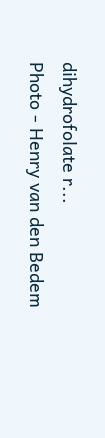dihydrofolate r...
Photo - Henry van den Bedem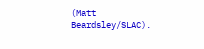(Matt Beardsley/SLAC).